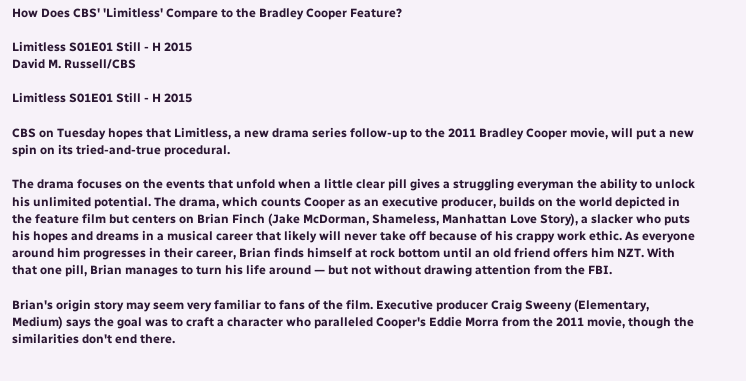How Does CBS' 'Limitless' Compare to the Bradley Cooper Feature?

Limitless S01E01 Still - H 2015
David M. Russell/CBS

Limitless S01E01 Still - H 2015

CBS on Tuesday hopes that Limitless, a new drama series follow-up to the 2011 Bradley Cooper movie, will put a new spin on its tried-and-true procedural.

The drama focuses on the events that unfold when a little clear pill gives a struggling everyman the ability to unlock his unlimited potential. The drama, which counts Cooper as an executive producer, builds on the world depicted in the feature film but centers on Brian Finch (Jake McDorman, Shameless, Manhattan Love Story), a slacker who puts his hopes and dreams in a musical career that likely will never take off because of his crappy work ethic. As everyone around him progresses in their career, Brian finds himself at rock bottom until an old friend offers him NZT. With that one pill, Brian manages to turn his life around — but not without drawing attention from the FBI.

Brian's origin story may seem very familiar to fans of the film. Executive producer Craig Sweeny (Elementary, Medium) says the goal was to craft a character who paralleled Cooper's Eddie Morra from the 2011 movie, though the similarities don't end there.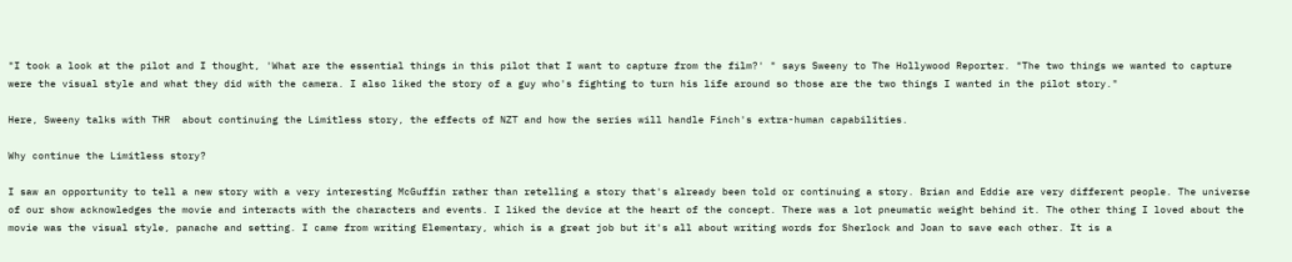"I took a look at the pilot and I thought, 'What are the essential things in this pilot that I want to capture from the film?' " says Sweeny to The Hollywood Reporter. "The two things we wanted to capture were the visual style and what they did with the camera. I also liked the story of a guy who's fighting to turn his life around so those are the two things I wanted in the pilot story."

Here, Sweeny talks with THR  about continuing the Limitless story, the effects of NZT and how the series will handle Finch's extra-human capabilities.

Why continue the Limitless story?

I saw an opportunity to tell a new story with a very interesting McGuffin rather than retelling a story that's already been told or continuing a story. Brian and Eddie are very different people. The universe of our show acknowledges the movie and interacts with the characters and events. I liked the device at the heart of the concept. There was a lot pneumatic weight behind it. The other thing I loved about the movie was the visual style, panache and setting. I came from writing Elementary, which is a great job but it's all about writing words for Sherlock and Joan to save each other. It is a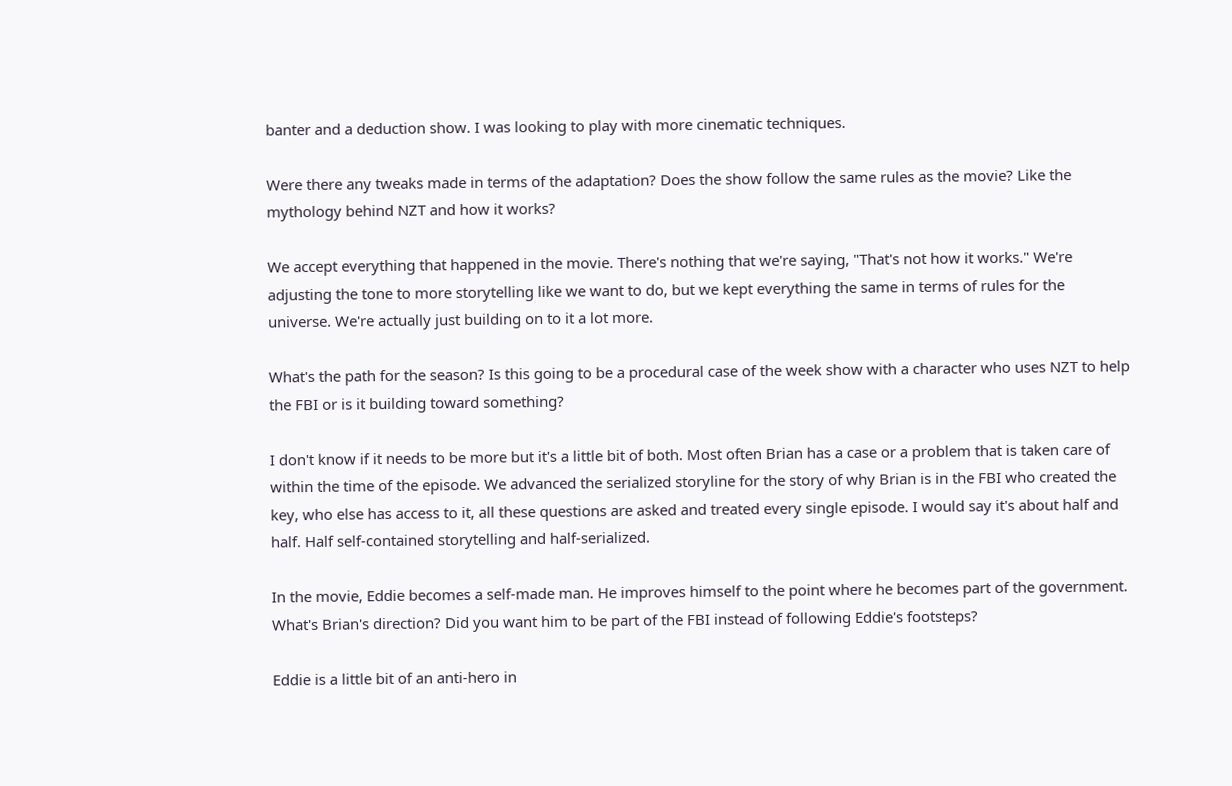banter and a deduction show. I was looking to play with more cinematic techniques.

Were there any tweaks made in terms of the adaptation? Does the show follow the same rules as the movie? Like the mythology behind NZT and how it works?

We accept everything that happened in the movie. There's nothing that we're saying, "That's not how it works." We're adjusting the tone to more storytelling like we want to do, but we kept everything the same in terms of rules for the universe. We're actually just building on to it a lot more.

What's the path for the season? Is this going to be a procedural case of the week show with a character who uses NZT to help the FBI or is it building toward something?

I don't know if it needs to be more but it's a little bit of both. Most often Brian has a case or a problem that is taken care of within the time of the episode. We advanced the serialized storyline for the story of why Brian is in the FBI who created the key, who else has access to it, all these questions are asked and treated every single episode. I would say it's about half and half. Half self-contained storytelling and half-serialized.

In the movie, Eddie becomes a self-made man. He improves himself to the point where he becomes part of the government. What's Brian's direction? Did you want him to be part of the FBI instead of following Eddie's footsteps?

Eddie is a little bit of an anti-hero in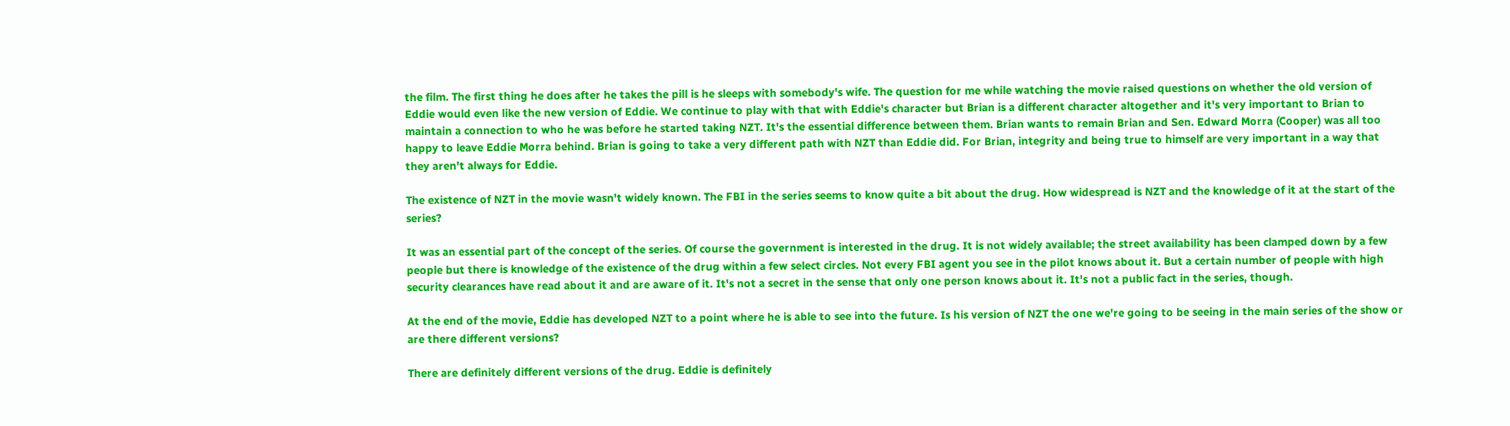the film. The first thing he does after he takes the pill is he sleeps with somebody's wife. The question for me while watching the movie raised questions on whether the old version of Eddie would even like the new version of Eddie. We continue to play with that with Eddie's character but Brian is a different character altogether and it's very important to Brian to maintain a connection to who he was before he started taking NZT. It's the essential difference between them. Brian wants to remain Brian and Sen. Edward Morra (Cooper) was all too happy to leave Eddie Morra behind. Brian is going to take a very different path with NZT than Eddie did. For Brian, integrity and being true to himself are very important in a way that they aren't always for Eddie.

The existence of NZT in the movie wasn't widely known. The FBI in the series seems to know quite a bit about the drug. How widespread is NZT and the knowledge of it at the start of the series?

It was an essential part of the concept of the series. Of course the government is interested in the drug. It is not widely available; the street availability has been clamped down by a few people but there is knowledge of the existence of the drug within a few select circles. Not every FBI agent you see in the pilot knows about it. But a certain number of people with high security clearances have read about it and are aware of it. It's not a secret in the sense that only one person knows about it. It's not a public fact in the series, though.

At the end of the movie, Eddie has developed NZT to a point where he is able to see into the future. Is his version of NZT the one we're going to be seeing in the main series of the show or are there different versions?

There are definitely different versions of the drug. Eddie is definitely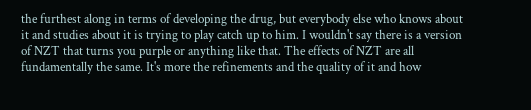the furthest along in terms of developing the drug, but everybody else who knows about it and studies about it is trying to play catch up to him. I wouldn't say there is a version of NZT that turns you purple or anything like that. The effects of NZT are all fundamentally the same. It's more the refinements and the quality of it and how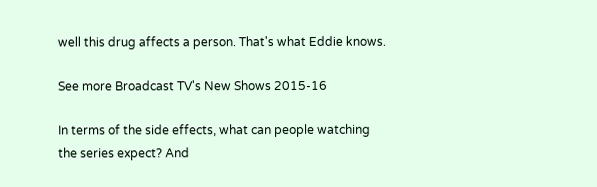well this drug affects a person. That's what Eddie knows.

See more Broadcast TV's New Shows 2015-16

In terms of the side effects, what can people watching the series expect? And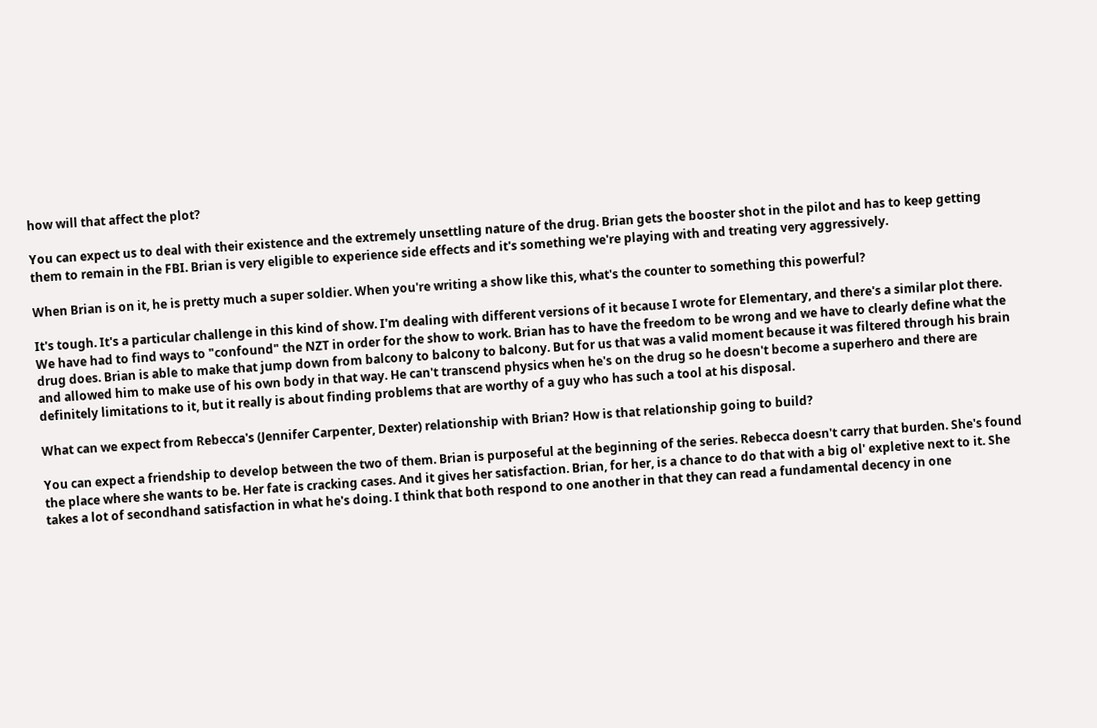how will that affect the plot?

You can expect us to deal with their existence and the extremely unsettling nature of the drug. Brian gets the booster shot in the pilot and has to keep getting them to remain in the FBI. Brian is very eligible to experience side effects and it's something we're playing with and treating very aggressively.

When Brian is on it, he is pretty much a super soldier. When you're writing a show like this, what's the counter to something this powerful?

It's tough. It's a particular challenge in this kind of show. I'm dealing with different versions of it because I wrote for Elementary, and there's a similar plot there. We have had to find ways to "confound" the NZT in order for the show to work. Brian has to have the freedom to be wrong and we have to clearly define what the drug does. Brian is able to make that jump down from balcony to balcony to balcony. But for us that was a valid moment because it was filtered through his brain and allowed him to make use of his own body in that way. He can't transcend physics when he's on the drug so he doesn't become a superhero and there are definitely limitations to it, but it really is about finding problems that are worthy of a guy who has such a tool at his disposal.

What can we expect from Rebecca's (Jennifer Carpenter, Dexter) relationship with Brian? How is that relationship going to build?

You can expect a friendship to develop between the two of them. Brian is purposeful at the beginning of the series. Rebecca doesn't carry that burden. She's found the place where she wants to be. Her fate is cracking cases. And it gives her satisfaction. Brian, for her, is a chance to do that with a big ol' expletive next to it. She takes a lot of secondhand satisfaction in what he's doing. I think that both respond to one another in that they can read a fundamental decency in one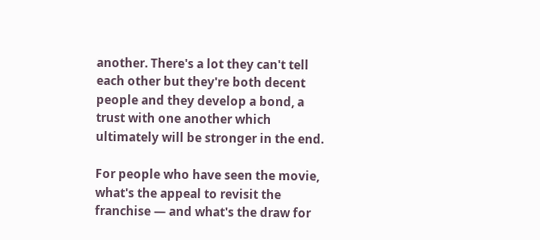another. There's a lot they can't tell each other but they're both decent people and they develop a bond, a trust with one another which ultimately will be stronger in the end.

For people who have seen the movie, what's the appeal to revisit the franchise — and what's the draw for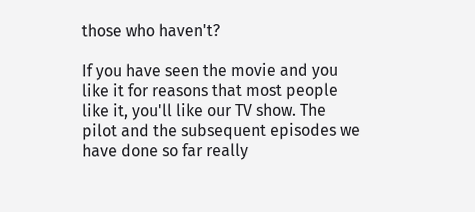those who haven't?

If you have seen the movie and you like it for reasons that most people like it, you'll like our TV show. The pilot and the subsequent episodes we have done so far really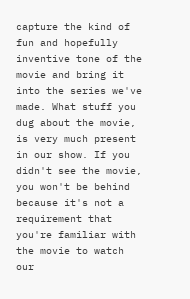capture the kind of fun and hopefully inventive tone of the movie and bring it into the series we've made. What stuff you dug about the movie, is very much present in our show. If you didn't see the movie, you won't be behind because it's not a requirement that you're familiar with the movie to watch our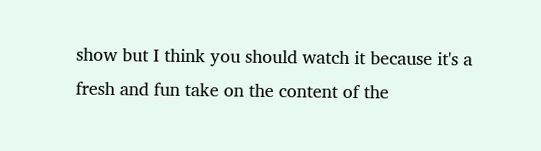show but I think you should watch it because it's a fresh and fun take on the content of the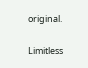original.

Limitless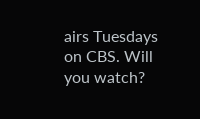airs Tuesdays on CBS. Will you watch?